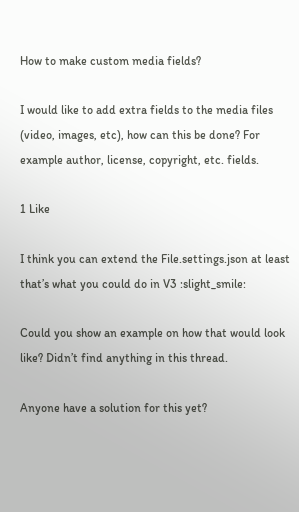How to make custom media fields?

I would like to add extra fields to the media files (video, images, etc), how can this be done? For example author, license, copyright, etc. fields.

1 Like

I think you can extend the File.settings.json at least that’s what you could do in V3 :slight_smile:

Could you show an example on how that would look like? Didn’t find anything in this thread.

Anyone have a solution for this yet?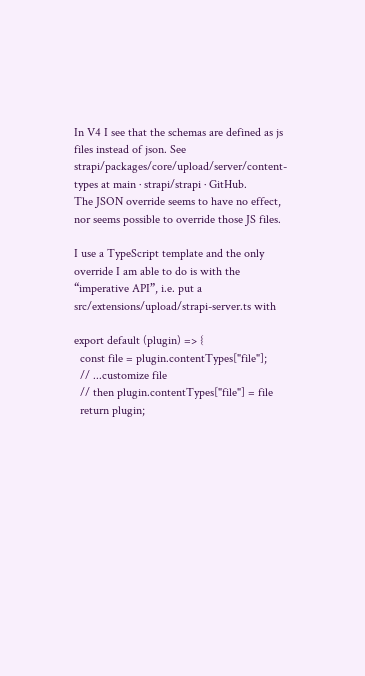In V4 I see that the schemas are defined as js files instead of json. See strapi/packages/core/upload/server/content-types at main · strapi/strapi · GitHub.
The JSON override seems to have no effect, nor seems possible to override those JS files.

I use a TypeScript template and the only override I am able to do is with the “imperative API”, i.e. put a src/extensions/upload/strapi-server.ts with

export default (plugin) => {
  const file = plugin.contentTypes["file"];
  // ...customize file
  // then plugin.contentTypes["file"] = file
  return plugin;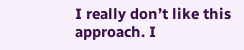I really don’t like this approach. I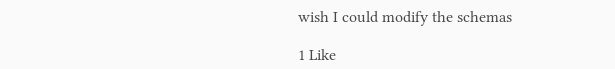wish I could modify the schemas

1 Like